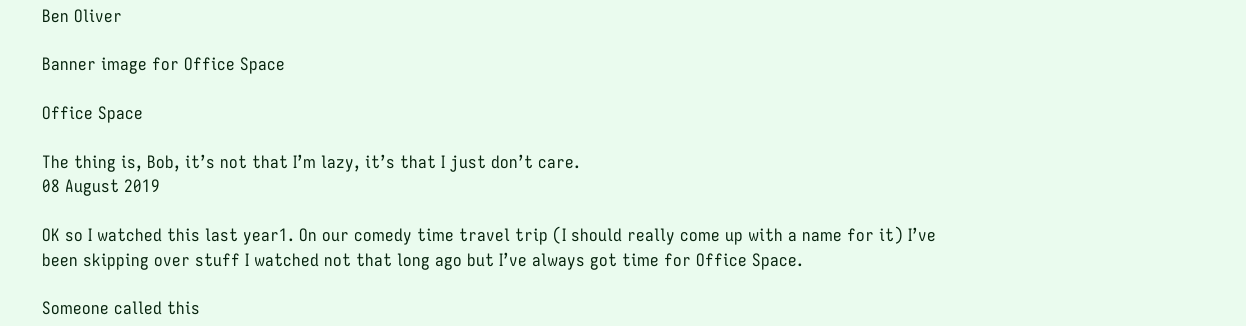Ben Oliver

Banner image for Office Space

Office Space

The thing is, Bob, it’s not that I’m lazy, it’s that I just don’t care.
08 August 2019

OK so I watched this last year1. On our comedy time travel trip (I should really come up with a name for it) I’ve been skipping over stuff I watched not that long ago but I’ve always got time for Office Space.

Someone called this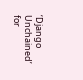‘Django Unchained’ for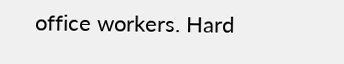office workers. Hard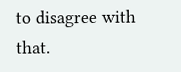to disagree with that.